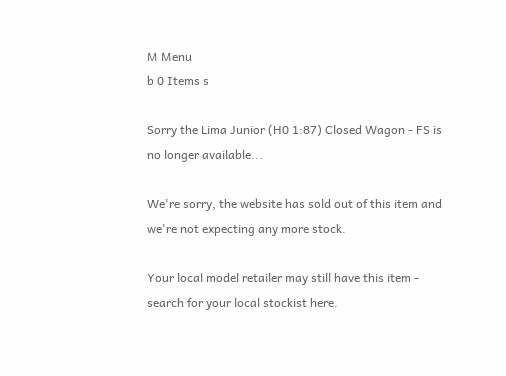M Menu
b 0 Items s

Sorry the Lima Junior (H0 1:87) Closed Wagon - FS is no longer available...

We're sorry, the website has sold out of this item and we're not expecting any more stock.

Your local model retailer may still have this item - search for your local stockist here.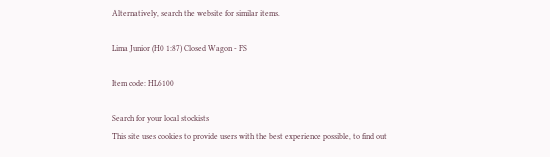Alternatively, search the website for similar items.

Lima Junior (H0 1:87) Closed Wagon - FS

Item code: HL6100

Search for your local stockists
This site uses cookies to provide users with the best experience possible, to find out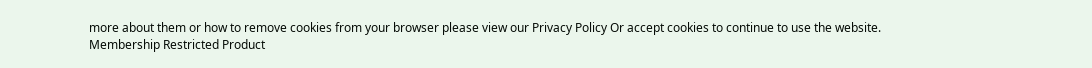more about them or how to remove cookies from your browser please view our Privacy Policy Or accept cookies to continue to use the website.
Membership Restricted Product